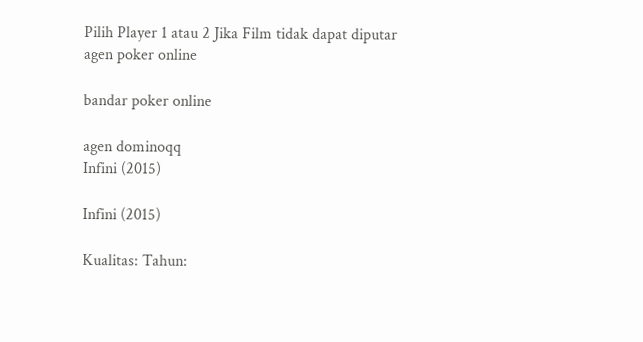Pilih Player 1 atau 2 Jika Film tidak dapat diputar
agen poker online

bandar poker online

agen dominoqq
Infini (2015)

Infini (2015)

Kualitas: Tahun: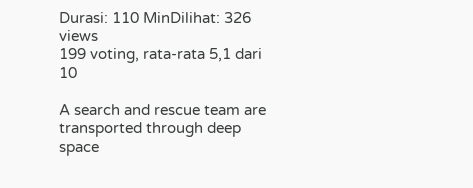Durasi: 110 MinDilihat: 326 views
199 voting, rata-rata 5,1 dari 10

A search and rescue team are transported through deep space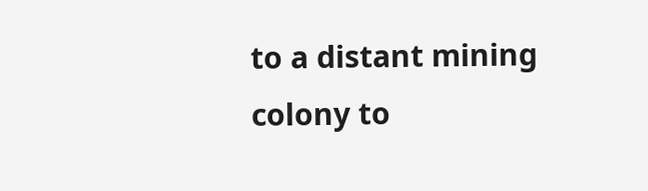to a distant mining colony to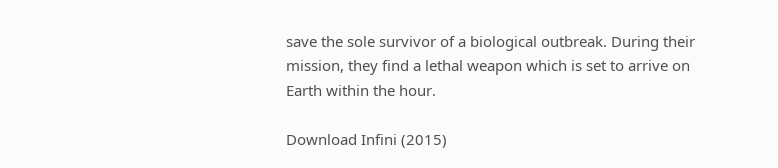save the sole survivor of a biological outbreak. During their mission, they find a lethal weapon which is set to arrive on Earth within the hour.

Download Infini (2015)